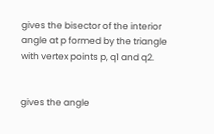gives the bisector of the interior angle at p formed by the triangle with vertex points p, q1 and q2.


gives the angle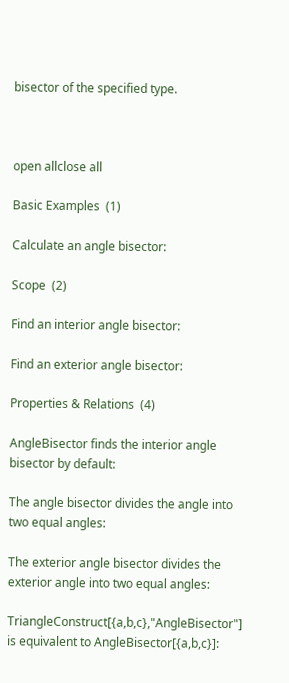bisector of the specified type.



open allclose all

Basic Examples  (1)

Calculate an angle bisector:

Scope  (2)

Find an interior angle bisector:

Find an exterior angle bisector:

Properties & Relations  (4)

AngleBisector finds the interior angle bisector by default:

The angle bisector divides the angle into two equal angles:

The exterior angle bisector divides the exterior angle into two equal angles:

TriangleConstruct[{a,b,c},"AngleBisector"] is equivalent to AngleBisector[{a,b,c}]: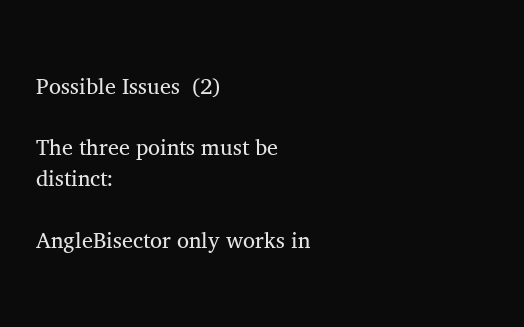Possible Issues  (2)

The three points must be distinct:

AngleBisector only works in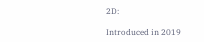2D:

Introduced in 2019